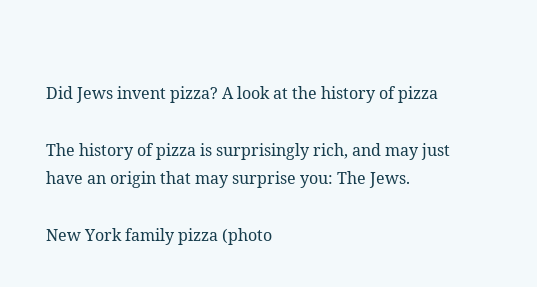Did Jews invent pizza? A look at the history of pizza

The history of pizza is surprisingly rich, and may just have an origin that may surprise you: The Jews.

New York family pizza (photo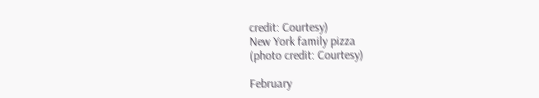credit: Courtesy)
New York family pizza
(photo credit: Courtesy)

February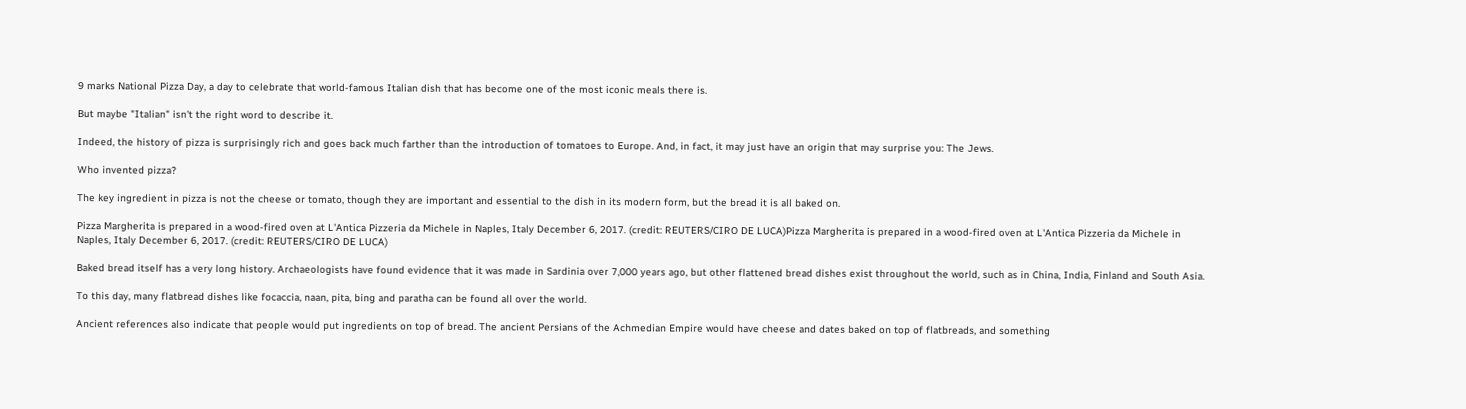9 marks National Pizza Day, a day to celebrate that world-famous Italian dish that has become one of the most iconic meals there is.

But maybe "Italian" isn't the right word to describe it.

Indeed, the history of pizza is surprisingly rich and goes back much farther than the introduction of tomatoes to Europe. And, in fact, it may just have an origin that may surprise you: The Jews.

Who invented pizza?

The key ingredient in pizza is not the cheese or tomato, though they are important and essential to the dish in its modern form, but the bread it is all baked on.

Pizza Margherita is prepared in a wood-fired oven at L'Antica Pizzeria da Michele in Naples, Italy December 6, 2017. (credit: REUTERS/CIRO DE LUCA)Pizza Margherita is prepared in a wood-fired oven at L'Antica Pizzeria da Michele in Naples, Italy December 6, 2017. (credit: REUTERS/CIRO DE LUCA)

Baked bread itself has a very long history. Archaeologists have found evidence that it was made in Sardinia over 7,000 years ago, but other flattened bread dishes exist throughout the world, such as in China, India, Finland and South Asia.

To this day, many flatbread dishes like focaccia, naan, pita, bing and paratha can be found all over the world.

Ancient references also indicate that people would put ingredients on top of bread. The ancient Persians of the Achmedian Empire would have cheese and dates baked on top of flatbreads, and something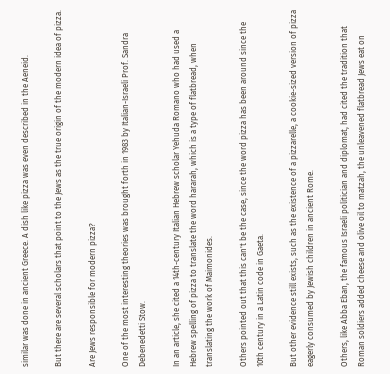similar was done in ancient Greece. A dish like pizza was even described in the Aeneid.

But there are several scholars that point to the Jews as the true origin of the modern idea of pizza.

Are Jews responsible for modern pizza?

One of the most interesting theories was brought forth in 1983 by Italian-Israeli Prof. Sandra Debenedetti Stow.

In an article, she cited a 14th-century Italian Hebrew scholar Yehuda Romano who had used a Hebrew spelling of pizza to translate the word hararah, which is a type of flatbread, when translating the work of Maimonides.

Others pointed out that this can't be the case, since the word pizza has been around since the 10th century in a Latin code in Gaeta.

But other evidence still exists, such as the existence of a pizzarelle, a cookie-sized version of pizza eagerly consumed by Jewish children in ancient Rome.

Others, like Abba Eban, the famous Israeli politician and diplomat, had cited the tradition that Roman soldiers added cheese and olive oil to matzah, the unleavened flatbread Jews eat on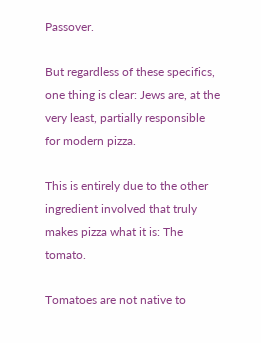Passover.

But regardless of these specifics, one thing is clear: Jews are, at the very least, partially responsible for modern pizza.

This is entirely due to the other ingredient involved that truly makes pizza what it is: The tomato.

Tomatoes are not native to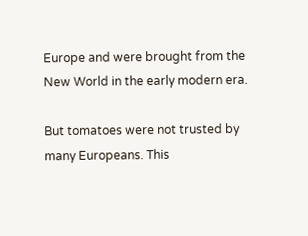Europe and were brought from the New World in the early modern era.

But tomatoes were not trusted by many Europeans. This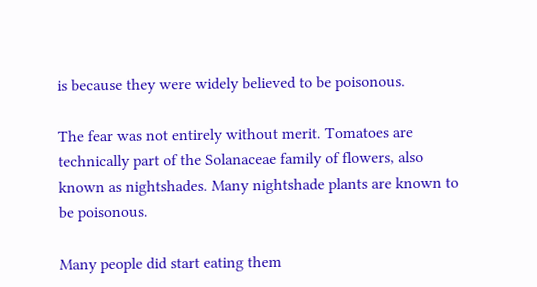is because they were widely believed to be poisonous.

The fear was not entirely without merit. Tomatoes are technically part of the Solanaceae family of flowers, also known as nightshades. Many nightshade plants are known to be poisonous.

Many people did start eating them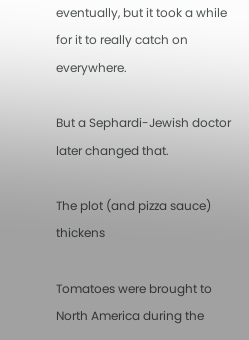eventually, but it took a while for it to really catch on everywhere.

But a Sephardi-Jewish doctor later changed that.

The plot (and pizza sauce) thickens

Tomatoes were brought to North America during the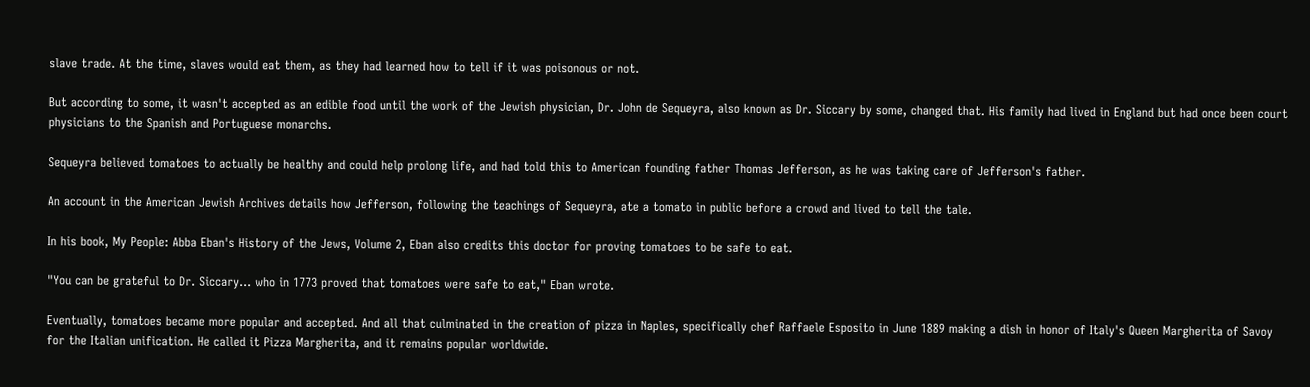slave trade. At the time, slaves would eat them, as they had learned how to tell if it was poisonous or not.

But according to some, it wasn't accepted as an edible food until the work of the Jewish physician, Dr. John de Sequeyra, also known as Dr. Siccary by some, changed that. His family had lived in England but had once been court physicians to the Spanish and Portuguese monarchs.

Sequeyra believed tomatoes to actually be healthy and could help prolong life, and had told this to American founding father Thomas Jefferson, as he was taking care of Jefferson's father.

An account in the American Jewish Archives details how Jefferson, following the teachings of Sequeyra, ate a tomato in public before a crowd and lived to tell the tale.

In his book, My People: Abba Eban's History of the Jews, Volume 2, Eban also credits this doctor for proving tomatoes to be safe to eat.

"You can be grateful to Dr. Siccary... who in 1773 proved that tomatoes were safe to eat," Eban wrote.

Eventually, tomatoes became more popular and accepted. And all that culminated in the creation of pizza in Naples, specifically chef Raffaele Esposito in June 1889 making a dish in honor of Italy's Queen Margherita of Savoy for the Italian unification. He called it Pizza Margherita, and it remains popular worldwide.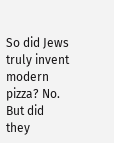So did Jews truly invent modern pizza? No. But did they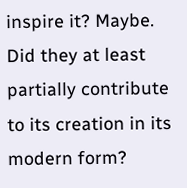inspire it? Maybe. Did they at least partially contribute to its creation in its modern form?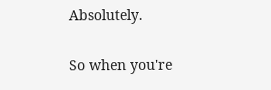Absolutely.

So when you're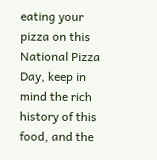eating your pizza on this National Pizza Day, keep in mind the rich history of this food, and the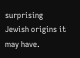surprising Jewish origins it may have.